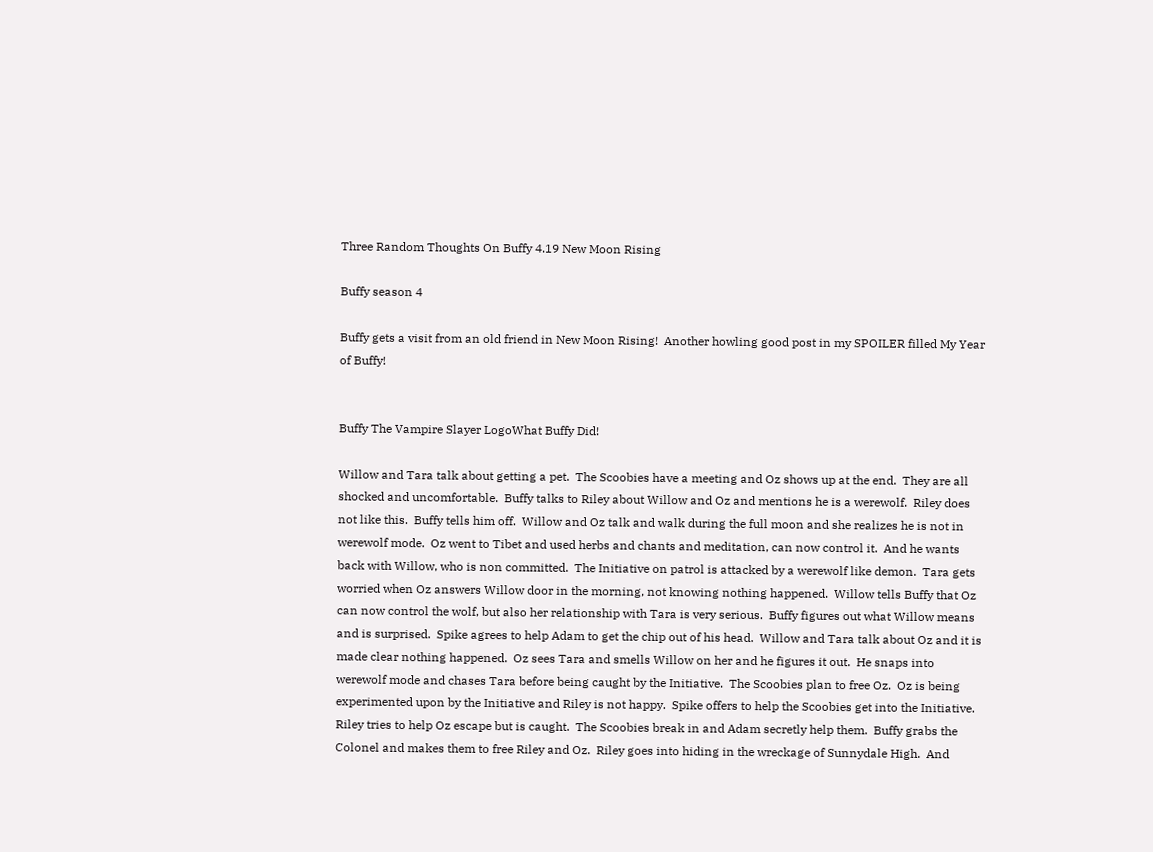Three Random Thoughts On Buffy 4.19 New Moon Rising

Buffy season 4

Buffy gets a visit from an old friend in New Moon Rising!  Another howling good post in my SPOILER filled My Year of Buffy!


Buffy The Vampire Slayer LogoWhat Buffy Did!

Willow and Tara talk about getting a pet.  The Scoobies have a meeting and Oz shows up at the end.  They are all shocked and uncomfortable.  Buffy talks to Riley about Willow and Oz and mentions he is a werewolf.  Riley does not like this.  Buffy tells him off.  Willow and Oz talk and walk during the full moon and she realizes he is not in werewolf mode.  Oz went to Tibet and used herbs and chants and meditation, can now control it.  And he wants back with Willow, who is non committed.  The Initiative on patrol is attacked by a werewolf like demon.  Tara gets worried when Oz answers Willow door in the morning, not knowing nothing happened.  Willow tells Buffy that Oz can now control the wolf, but also her relationship with Tara is very serious.  Buffy figures out what Willow means and is surprised.  Spike agrees to help Adam to get the chip out of his head.  Willow and Tara talk about Oz and it is made clear nothing happened.  Oz sees Tara and smells Willow on her and he figures it out.  He snaps into werewolf mode and chases Tara before being caught by the Initiative.  The Scoobies plan to free Oz.  Oz is being experimented upon by the Initiative and Riley is not happy.  Spike offers to help the Scoobies get into the Initiative.  Riley tries to help Oz escape but is caught.  The Scoobies break in and Adam secretly help them.  Buffy grabs the Colonel and makes them to free Riley and Oz.  Riley goes into hiding in the wreckage of Sunnydale High.  And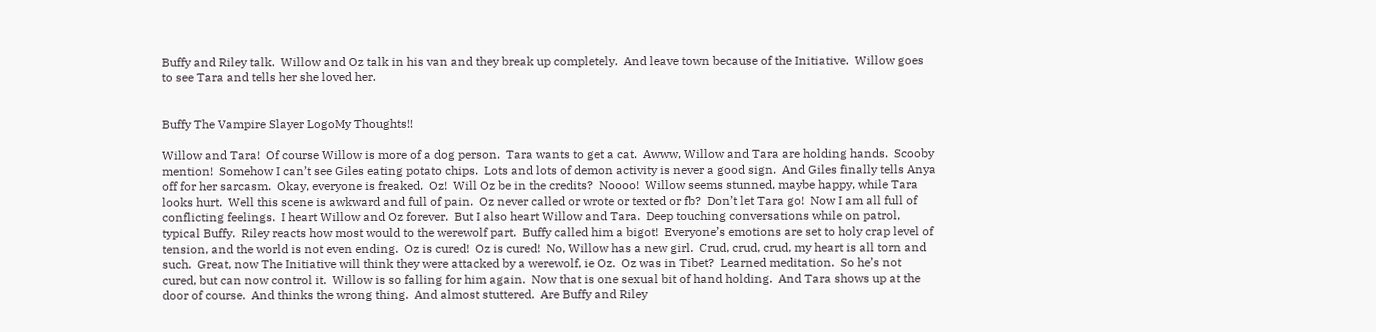Buffy and Riley talk.  Willow and Oz talk in his van and they break up completely.  And leave town because of the Initiative.  Willow goes to see Tara and tells her she loved her.


Buffy The Vampire Slayer LogoMy Thoughts!!

Willow and Tara!  Of course Willow is more of a dog person.  Tara wants to get a cat.  Awww, Willow and Tara are holding hands.  Scooby mention!  Somehow I can’t see Giles eating potato chips.  Lots and lots of demon activity is never a good sign.  And Giles finally tells Anya off for her sarcasm.  Okay, everyone is freaked.  Oz!  Will Oz be in the credits?  Noooo!  Willow seems stunned, maybe happy, while Tara looks hurt.  Well this scene is awkward and full of pain.  Oz never called or wrote or texted or fb?  Don’t let Tara go!  Now I am all full of conflicting feelings.  I heart Willow and Oz forever.  But I also heart Willow and Tara.  Deep touching conversations while on patrol, typical Buffy.  Riley reacts how most would to the werewolf part.  Buffy called him a bigot!  Everyone’s emotions are set to holy crap level of tension, and the world is not even ending.  Oz is cured!  Oz is cured!  No, Willow has a new girl.  Crud, crud, crud, my heart is all torn and such.  Great, now The Initiative will think they were attacked by a werewolf, ie Oz.  Oz was in Tibet?  Learned meditation.  So he’s not cured, but can now control it.  Willow is so falling for him again.  Now that is one sexual bit of hand holding.  And Tara shows up at the door of course.  And thinks the wrong thing.  And almost stuttered.  Are Buffy and Riley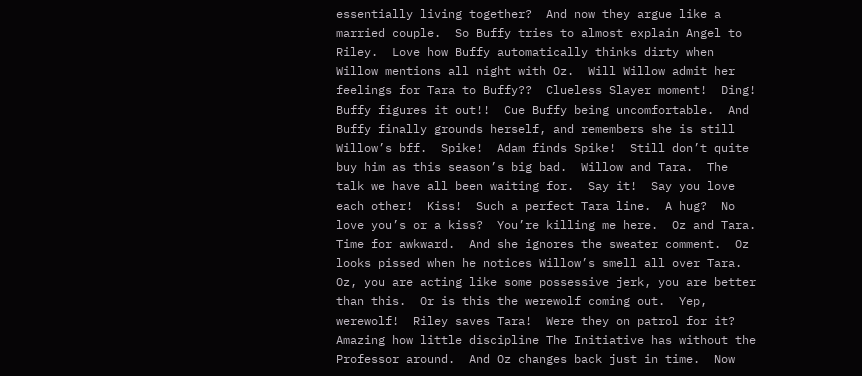essentially living together?  And now they argue like a married couple.  So Buffy tries to almost explain Angel to Riley.  Love how Buffy automatically thinks dirty when Willow mentions all night with Oz.  Will Willow admit her feelings for Tara to Buffy??  Clueless Slayer moment!  Ding!  Buffy figures it out!!  Cue Buffy being uncomfortable.  And Buffy finally grounds herself, and remembers she is still Willow’s bff.  Spike!  Adam finds Spike!  Still don’t quite buy him as this season’s big bad.  Willow and Tara.  The talk we have all been waiting for.  Say it!  Say you love each other!  Kiss!  Such a perfect Tara line.  A hug?  No love you’s or a kiss?  You’re killing me here.  Oz and Tara.  Time for awkward.  And she ignores the sweater comment.  Oz looks pissed when he notices Willow’s smell all over Tara.  Oz, you are acting like some possessive jerk, you are better than this.  Or is this the werewolf coming out.  Yep, werewolf!  Riley saves Tara!  Were they on patrol for it?  Amazing how little discipline The Initiative has without the Professor around.  And Oz changes back just in time.  Now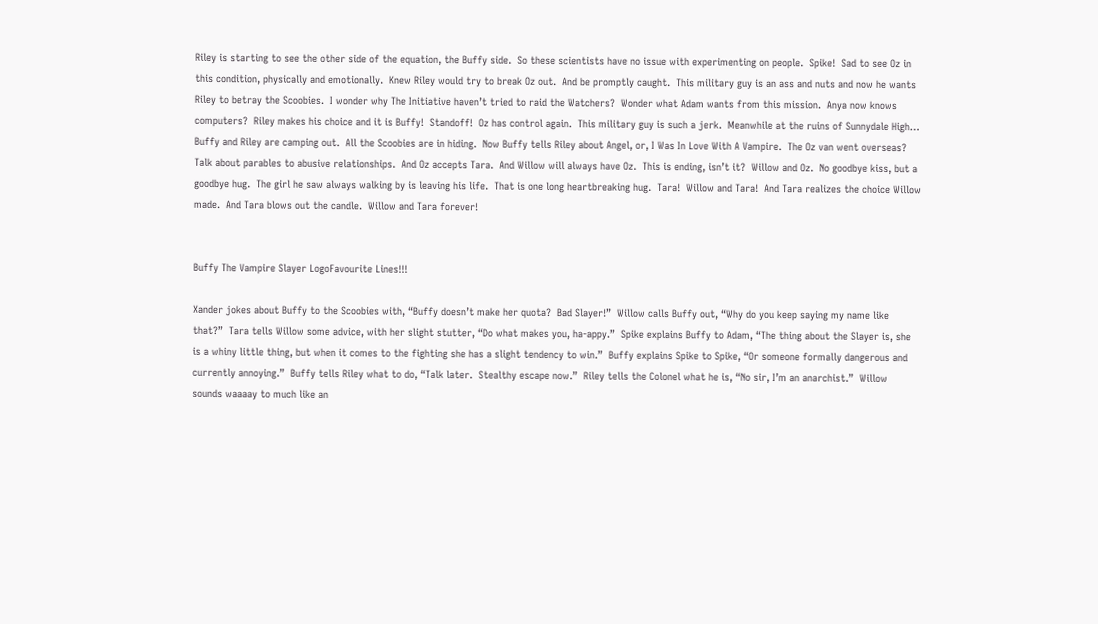Riley is starting to see the other side of the equation, the Buffy side.  So these scientists have no issue with experimenting on people.  Spike!  Sad to see Oz in this condition, physically and emotionally.  Knew Riley would try to break Oz out.  And be promptly caught.  This military guy is an ass and nuts and now he wants Riley to betray the Scoobies.  I wonder why The Initiative haven’t tried to raid the Watchers?  Wonder what Adam wants from this mission.  Anya now knows computers?  Riley makes his choice and it is Buffy!  Standoff!  Oz has control again.  This military guy is such a jerk.  Meanwhile at the ruins of Sunnydale High…  Buffy and Riley are camping out.  All the Scoobies are in hiding.  Now Buffy tells Riley about Angel, or, I Was In Love With A Vampire.  The Oz van went overseas?  Talk about parables to abusive relationships.  And Oz accepts Tara.  And Willow will always have Oz.  This is ending, isn’t it?  Willow and Oz.  No goodbye kiss, but a goodbye hug.  The girl he saw always walking by is leaving his life.  That is one long heartbreaking hug.  Tara!  Willow and Tara!  And Tara realizes the choice Willow made.  And Tara blows out the candle.  Willow and Tara forever!


Buffy The Vampire Slayer LogoFavourite Lines!!!

Xander jokes about Buffy to the Scoobies with, “Buffy doesn’t make her quota?  Bad Slayer!”  Willow calls Buffy out, “Why do you keep saying my name like that?”  Tara tells Willow some advice, with her slight stutter, “Do what makes you, ha-appy.”  Spike explains Buffy to Adam, “The thing about the Slayer is, she is a whiny little thing, but when it comes to the fighting she has a slight tendency to win.”  Buffy explains Spike to Spike, “Or someone formally dangerous and currently annoying.”  Buffy tells Riley what to do, “Talk later.  Stealthy escape now.”  Riley tells the Colonel what he is, “No sir, I’m an anarchist.”  Willow sounds waaaay to much like an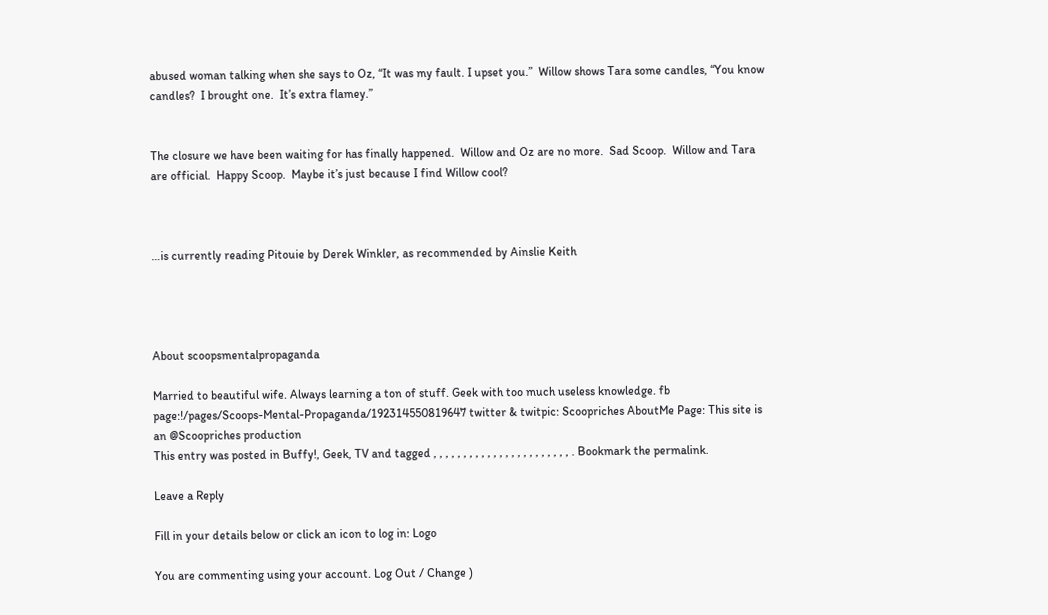abused woman talking when she says to Oz, “It was my fault. I upset you.”  Willow shows Tara some candles, “You know candles?  I brought one.  It’s extra flamey.”


The closure we have been waiting for has finally happened.  Willow and Oz are no more.  Sad Scoop.  Willow and Tara are official.  Happy Scoop.  Maybe it’s just because I find Willow cool?



…is currently reading Pitouie by Derek Winkler, as recommended by Ainslie Keith




About scoopsmentalpropaganda

Married to beautiful wife. Always learning a ton of stuff. Geek with too much useless knowledge. fb page:!/pages/Scoops-Mental-Propaganda/192314550819647 twitter & twitpic: Scoopriches AboutMe Page: This site is an @Scoopriches production
This entry was posted in Buffy!, Geek, TV and tagged , , , , , , , , , , , , , , , , , , , , , , , . Bookmark the permalink.

Leave a Reply

Fill in your details below or click an icon to log in: Logo

You are commenting using your account. Log Out / Change )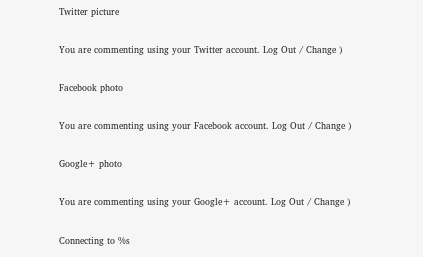Twitter picture

You are commenting using your Twitter account. Log Out / Change )

Facebook photo

You are commenting using your Facebook account. Log Out / Change )

Google+ photo

You are commenting using your Google+ account. Log Out / Change )

Connecting to %s